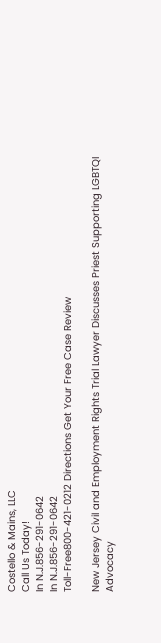Costello & Mains, LLC
Call Us Today!
In N.J.856-291-0642
In N.J.856-291-0642
Toll-Free800-421-0212 Directions Get Your Free Case Review

New Jersey Civil and Employment Rights Trial Lawyer Discusses Priest Supporting LGBTQI Advocacy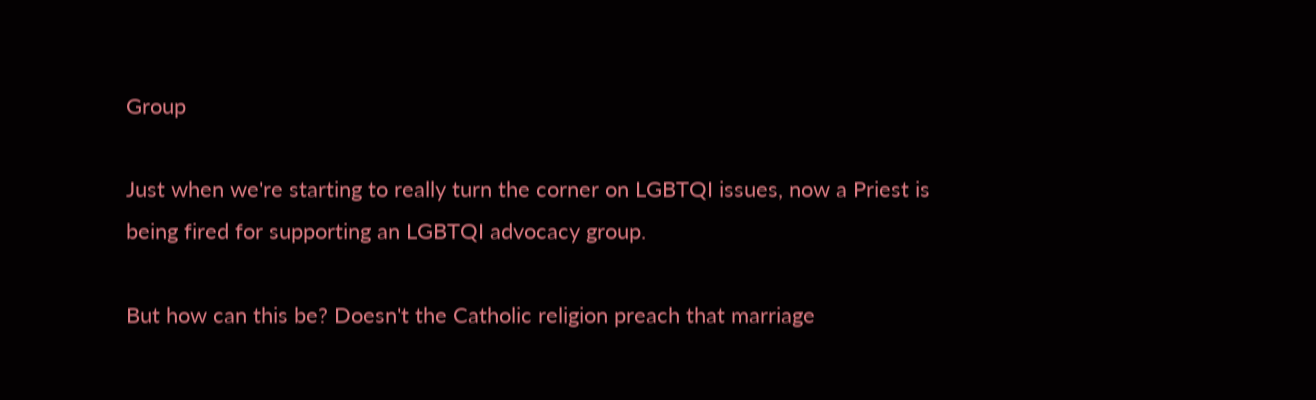Group

Just when we're starting to really turn the corner on LGBTQI issues, now a Priest is being fired for supporting an LGBTQI advocacy group.

But how can this be? Doesn't the Catholic religion preach that marriage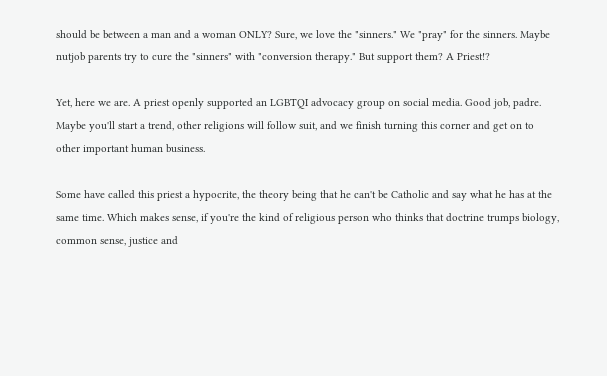should be between a man and a woman ONLY? Sure, we love the "sinners." We "pray" for the sinners. Maybe nutjob parents try to cure the "sinners" with "conversion therapy." But support them? A Priest!?

Yet, here we are. A priest openly supported an LGBTQI advocacy group on social media. Good job, padre. Maybe you'll start a trend, other religions will follow suit, and we finish turning this corner and get on to other important human business.

Some have called this priest a hypocrite, the theory being that he can't be Catholic and say what he has at the same time. Which makes sense, if you're the kind of religious person who thinks that doctrine trumps biology, common sense, justice and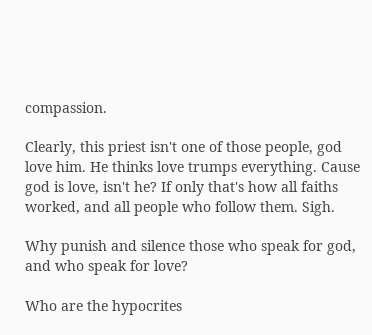compassion.

Clearly, this priest isn't one of those people, god love him. He thinks love trumps everything. Cause god is love, isn't he? If only that's how all faiths worked, and all people who follow them. Sigh.

Why punish and silence those who speak for god, and who speak for love?

Who are the hypocrites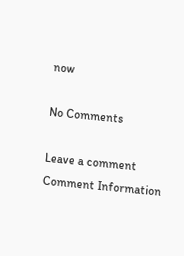now

No Comments

Leave a comment
Comment Information